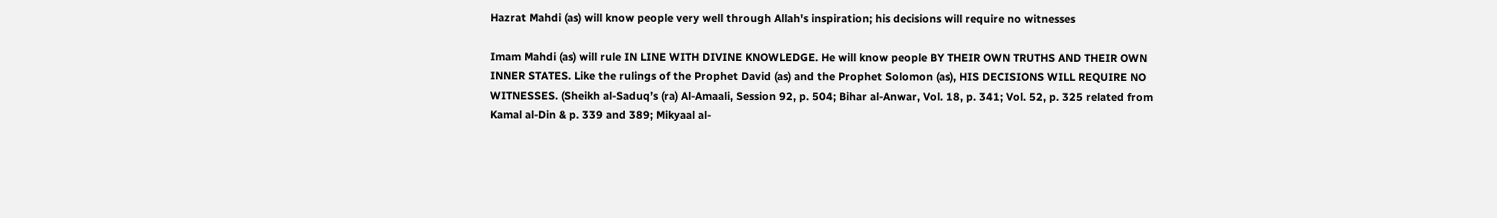Hazrat Mahdi (as) will know people very well through Allah's inspiration; his decisions will require no witnesses

Imam Mahdi (as) will rule IN LINE WITH DIVINE KNOWLEDGE. He will know people BY THEIR OWN TRUTHS AND THEIR OWN INNER STATES. Like the rulings of the Prophet David (as) and the Prophet Solomon (as), HIS DECISIONS WILL REQUIRE NO WITNESSES. (Sheikh al-Saduq’s (ra) Al-Amaali, Session 92, p. 504; Bihar al-Anwar, Vol. 18, p. 341; Vol. 52, p. 325 related from Kamal al-Din & p. 339 and 389; Mikyaal al-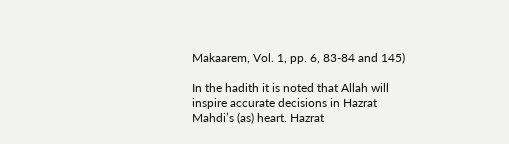Makaarem, Vol. 1, pp. 6, 83-84 and 145)

In the hadith it is noted that Allah will inspire accurate decisions in Hazrat Mahdi’s (as) heart. Hazrat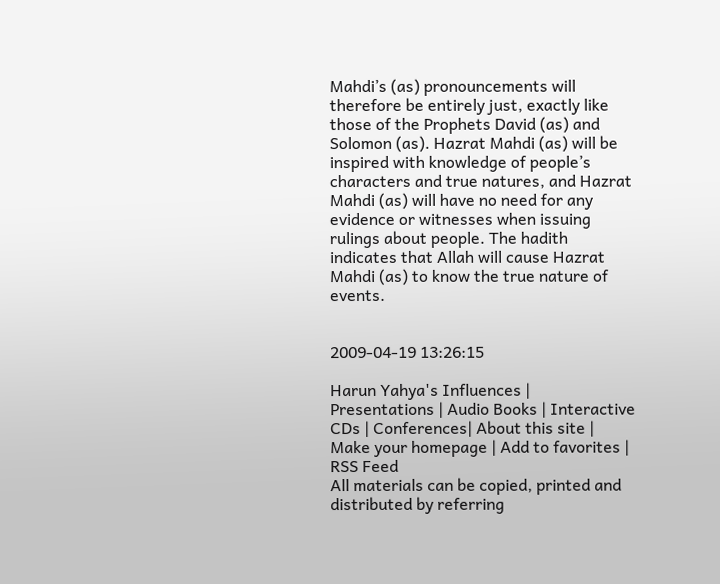Mahdi’s (as) pronouncements will therefore be entirely just, exactly like those of the Prophets David (as) and Solomon (as). Hazrat Mahdi (as) will be inspired with knowledge of people’s characters and true natures, and Hazrat Mahdi (as) will have no need for any evidence or witnesses when issuing rulings about people. The hadith indicates that Allah will cause Hazrat Mahdi (as) to know the true nature of events.


2009-04-19 13:26:15

Harun Yahya's Influences | Presentations | Audio Books | Interactive CDs | Conferences| About this site | Make your homepage | Add to favorites | RSS Feed
All materials can be copied, printed and distributed by referring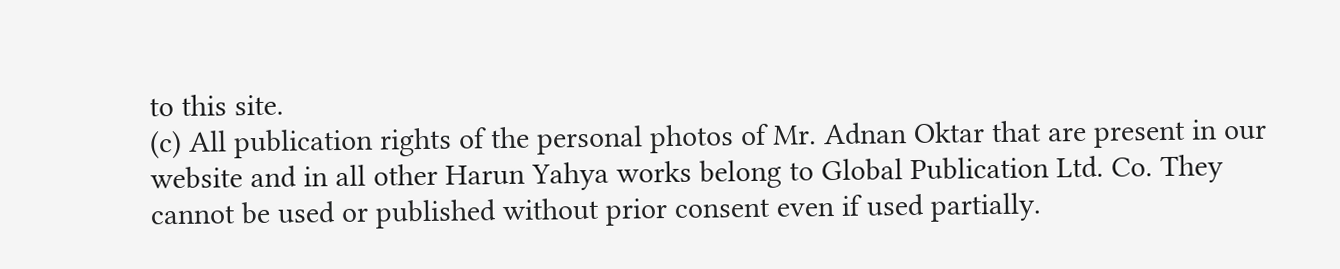to this site.
(c) All publication rights of the personal photos of Mr. Adnan Oktar that are present in our website and in all other Harun Yahya works belong to Global Publication Ltd. Co. They cannot be used or published without prior consent even if used partially.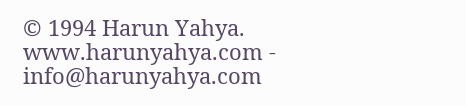© 1994 Harun Yahya. www.harunyahya.com - info@harunyahya.com